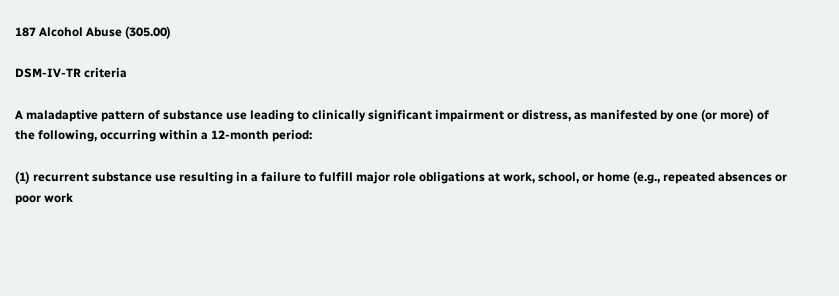187 Alcohol Abuse (305.00)

DSM-IV-TR criteria

A maladaptive pattern of substance use leading to clinically significant impairment or distress, as manifested by one (or more) of the following, occurring within a 12-month period:

(1) recurrent substance use resulting in a failure to fulfill major role obligations at work, school, or home (e.g., repeated absences or poor work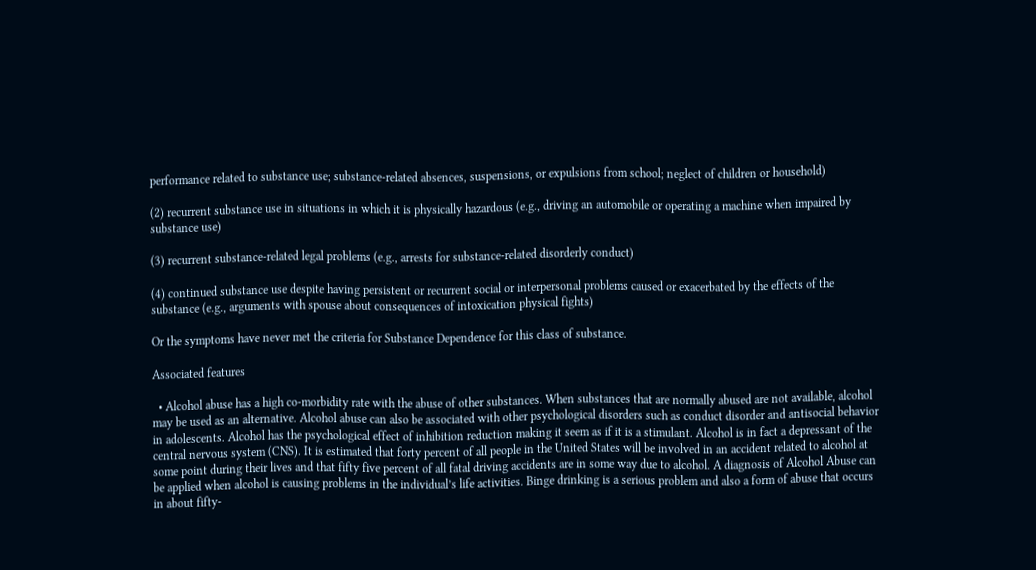performance related to substance use; substance-related absences, suspensions, or expulsions from school; neglect of children or household)

(2) recurrent substance use in situations in which it is physically hazardous (e.g., driving an automobile or operating a machine when impaired by substance use)

(3) recurrent substance-related legal problems (e.g., arrests for substance-related disorderly conduct)

(4) continued substance use despite having persistent or recurrent social or interpersonal problems caused or exacerbated by the effects of the substance (e.g., arguments with spouse about consequences of intoxication physical fights)

Or the symptoms have never met the criteria for Substance Dependence for this class of substance.

Associated features

  • Alcohol abuse has a high co-morbidity rate with the abuse of other substances. When substances that are normally abused are not available, alcohol may be used as an alternative. Alcohol abuse can also be associated with other psychological disorders such as conduct disorder and antisocial behavior in adolescents. Alcohol has the psychological effect of inhibition reduction making it seem as if it is a stimulant. Alcohol is in fact a depressant of the central nervous system (CNS). It is estimated that forty percent of all people in the United States will be involved in an accident related to alcohol at some point during their lives and that fifty five percent of all fatal driving accidents are in some way due to alcohol. A diagnosis of Alcohol Abuse can be applied when alcohol is causing problems in the individual’s life activities. Binge drinking is a serious problem and also a form of abuse that occurs in about fifty-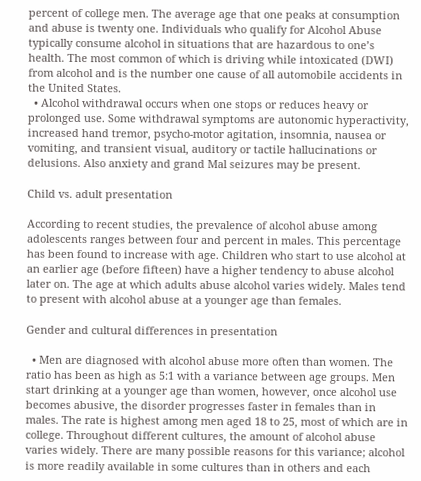percent of college men. The average age that one peaks at consumption and abuse is twenty one. Individuals who qualify for Alcohol Abuse typically consume alcohol in situations that are hazardous to one’s health. The most common of which is driving while intoxicated (DWI) from alcohol and is the number one cause of all automobile accidents in the United States.
  • Alcohol withdrawal occurs when one stops or reduces heavy or prolonged use. Some withdrawal symptoms are autonomic hyperactivity, increased hand tremor, psycho-motor agitation, insomnia, nausea or vomiting, and transient visual, auditory or tactile hallucinations or delusions. Also anxiety and grand Mal seizures may be present.

Child vs. adult presentation

According to recent studies, the prevalence of alcohol abuse among adolescents ranges between four and percent in males. This percentage has been found to increase with age. Children who start to use alcohol at an earlier age (before fifteen) have a higher tendency to abuse alcohol later on. The age at which adults abuse alcohol varies widely. Males tend to present with alcohol abuse at a younger age than females.

Gender and cultural differences in presentation

  • Men are diagnosed with alcohol abuse more often than women. The ratio has been as high as 5:1 with a variance between age groups. Men start drinking at a younger age than women, however, once alcohol use becomes abusive, the disorder progresses faster in females than in males. The rate is highest among men aged 18 to 25, most of which are in college. Throughout different cultures, the amount of alcohol abuse varies widely. There are many possible reasons for this variance; alcohol is more readily available in some cultures than in others and each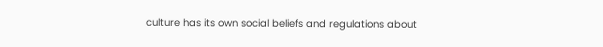culture has its own social beliefs and regulations about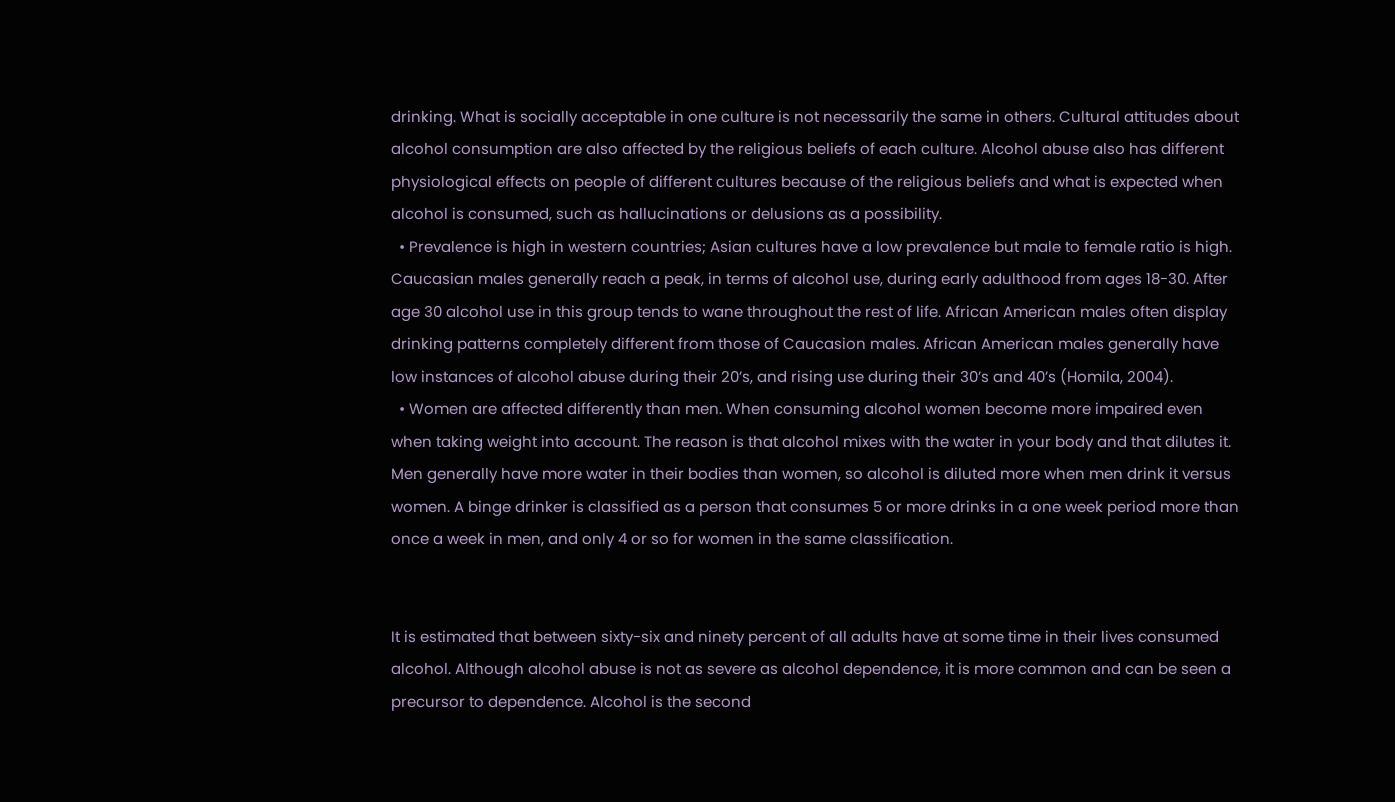drinking. What is socially acceptable in one culture is not necessarily the same in others. Cultural attitudes about alcohol consumption are also affected by the religious beliefs of each culture. Alcohol abuse also has different physiological effects on people of different cultures because of the religious beliefs and what is expected when alcohol is consumed, such as hallucinations or delusions as a possibility.
  • Prevalence is high in western countries; Asian cultures have a low prevalence but male to female ratio is high. Caucasian males generally reach a peak, in terms of alcohol use, during early adulthood from ages 18-30. After age 30 alcohol use in this group tends to wane throughout the rest of life. African American males often display drinking patterns completely different from those of Caucasion males. African American males generally have low instances of alcohol abuse during their 20’s, and rising use during their 30’s and 40’s (Homila, 2004).
  • Women are affected differently than men. When consuming alcohol women become more impaired even when taking weight into account. The reason is that alcohol mixes with the water in your body and that dilutes it. Men generally have more water in their bodies than women, so alcohol is diluted more when men drink it versus women. A binge drinker is classified as a person that consumes 5 or more drinks in a one week period more than once a week in men, and only 4 or so for women in the same classification.


It is estimated that between sixty-six and ninety percent of all adults have at some time in their lives consumed alcohol. Although alcohol abuse is not as severe as alcohol dependence, it is more common and can be seen a precursor to dependence. Alcohol is the second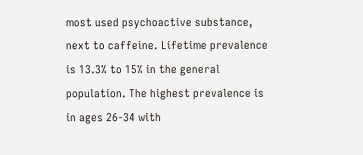most used psychoactive substance, next to caffeine. Lifetime prevalence is 13.3% to 15% in the general population. The highest prevalence is in ages 26-34 with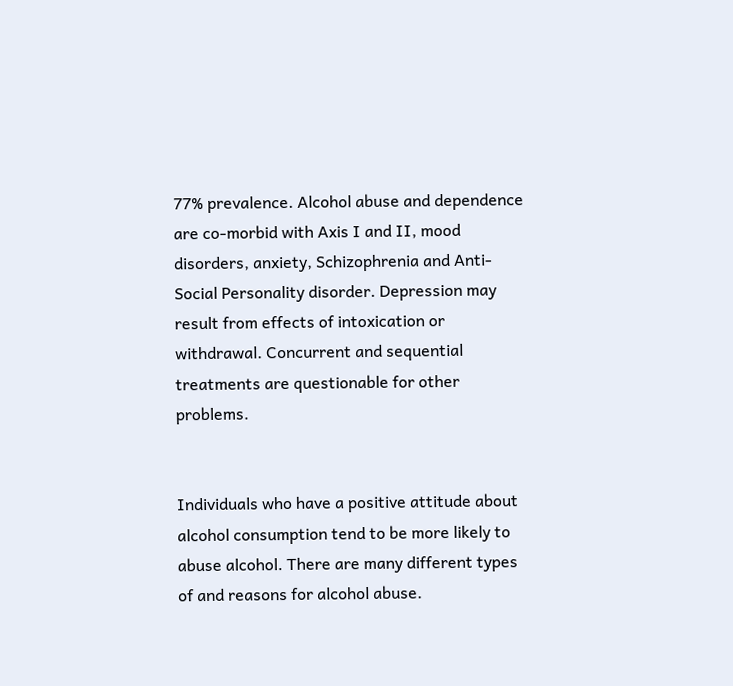77% prevalence. Alcohol abuse and dependence are co-morbid with Axis I and II, mood disorders, anxiety, Schizophrenia and Anti-Social Personality disorder. Depression may result from effects of intoxication or withdrawal. Concurrent and sequential treatments are questionable for other problems.


Individuals who have a positive attitude about alcohol consumption tend to be more likely to abuse alcohol. There are many different types of and reasons for alcohol abuse.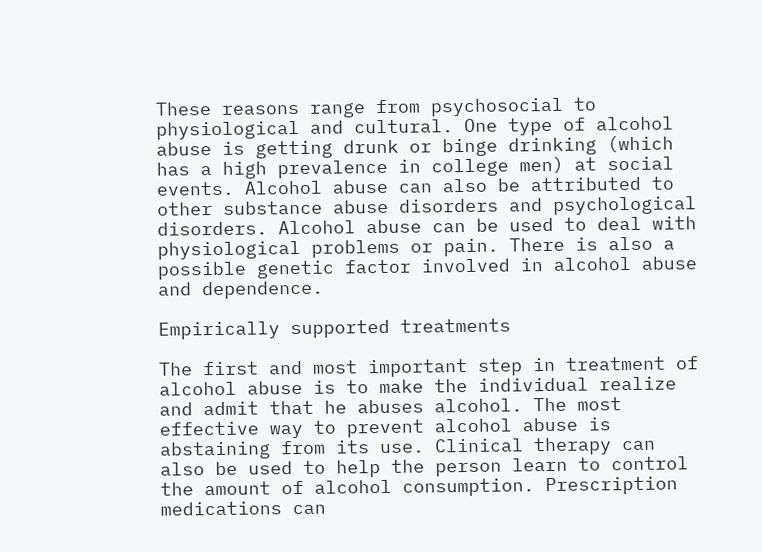These reasons range from psychosocial to physiological and cultural. One type of alcohol abuse is getting drunk or binge drinking (which has a high prevalence in college men) at social events. Alcohol abuse can also be attributed to other substance abuse disorders and psychological disorders. Alcohol abuse can be used to deal with physiological problems or pain. There is also a possible genetic factor involved in alcohol abuse and dependence.

Empirically supported treatments

The first and most important step in treatment of alcohol abuse is to make the individual realize and admit that he abuses alcohol. The most effective way to prevent alcohol abuse is abstaining from its use. Clinical therapy can also be used to help the person learn to control the amount of alcohol consumption. Prescription medications can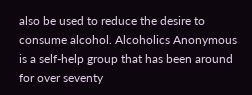also be used to reduce the desire to consume alcohol. Alcoholics Anonymous is a self-help group that has been around for over seventy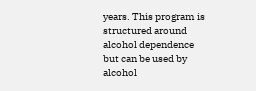years. This program is structured around alcohol dependence but can be used by alcohol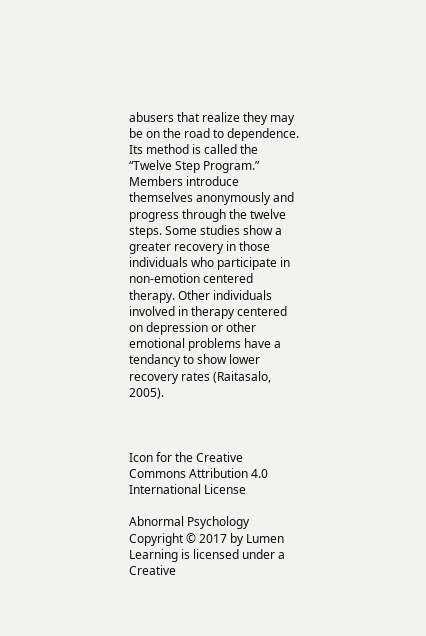abusers that realize they may be on the road to dependence. Its method is called the “Twelve Step Program.” Members introduce themselves anonymously and progress through the twelve steps. Some studies show a greater recovery in those individuals who participate in non-emotion centered therapy. Other individuals involved in therapy centered on depression or other emotional problems have a tendancy to show lower recovery rates (Raitasalo, 2005).



Icon for the Creative Commons Attribution 4.0 International License

Abnormal Psychology Copyright © 2017 by Lumen Learning is licensed under a Creative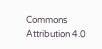Commons Attribution 4.0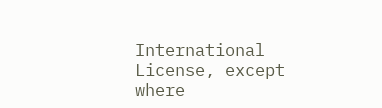International License, except where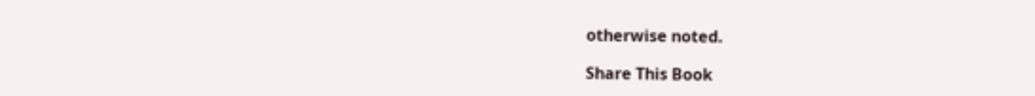otherwise noted.

Share This Book